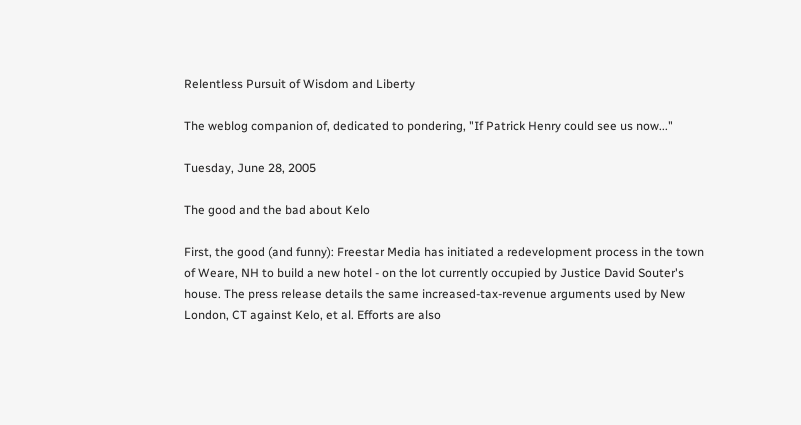Relentless Pursuit of Wisdom and Liberty

The weblog companion of, dedicated to pondering, "If Patrick Henry could see us now..."

Tuesday, June 28, 2005

The good and the bad about Kelo

First, the good (and funny): Freestar Media has initiated a redevelopment process in the town of Weare, NH to build a new hotel - on the lot currently occupied by Justice David Souter's house. The press release details the same increased-tax-revenue arguments used by New London, CT against Kelo, et al. Efforts are also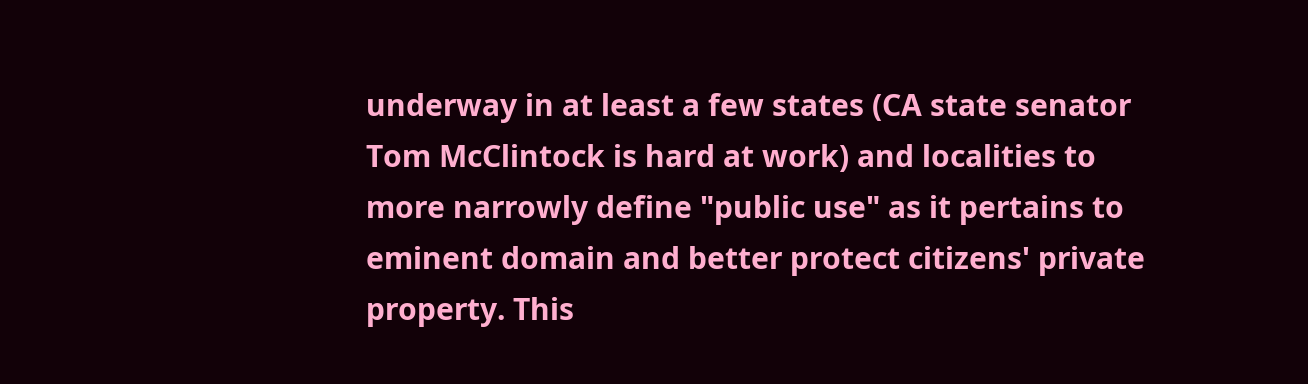underway in at least a few states (CA state senator Tom McClintock is hard at work) and localities to more narrowly define "public use" as it pertains to eminent domain and better protect citizens' private property. This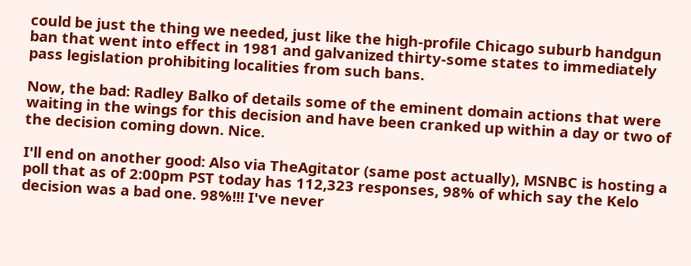could be just the thing we needed, just like the high-profile Chicago suburb handgun ban that went into effect in 1981 and galvanized thirty-some states to immediately pass legislation prohibiting localities from such bans.

Now, the bad: Radley Balko of details some of the eminent domain actions that were waiting in the wings for this decision and have been cranked up within a day or two of the decision coming down. Nice.

I'll end on another good: Also via TheAgitator (same post actually), MSNBC is hosting a poll that as of 2:00pm PST today has 112,323 responses, 98% of which say the Kelo decision was a bad one. 98%!!! I've never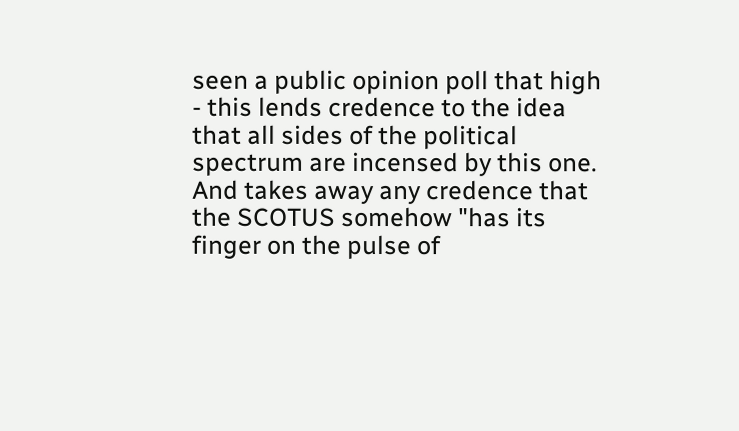seen a public opinion poll that high - this lends credence to the idea that all sides of the political spectrum are incensed by this one. And takes away any credence that the SCOTUS somehow "has its finger on the pulse of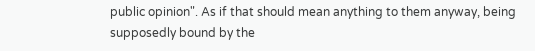public opinion". As if that should mean anything to them anyway, being supposedly bound by the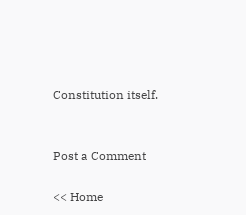Constitution itself.


Post a Comment

<< Home